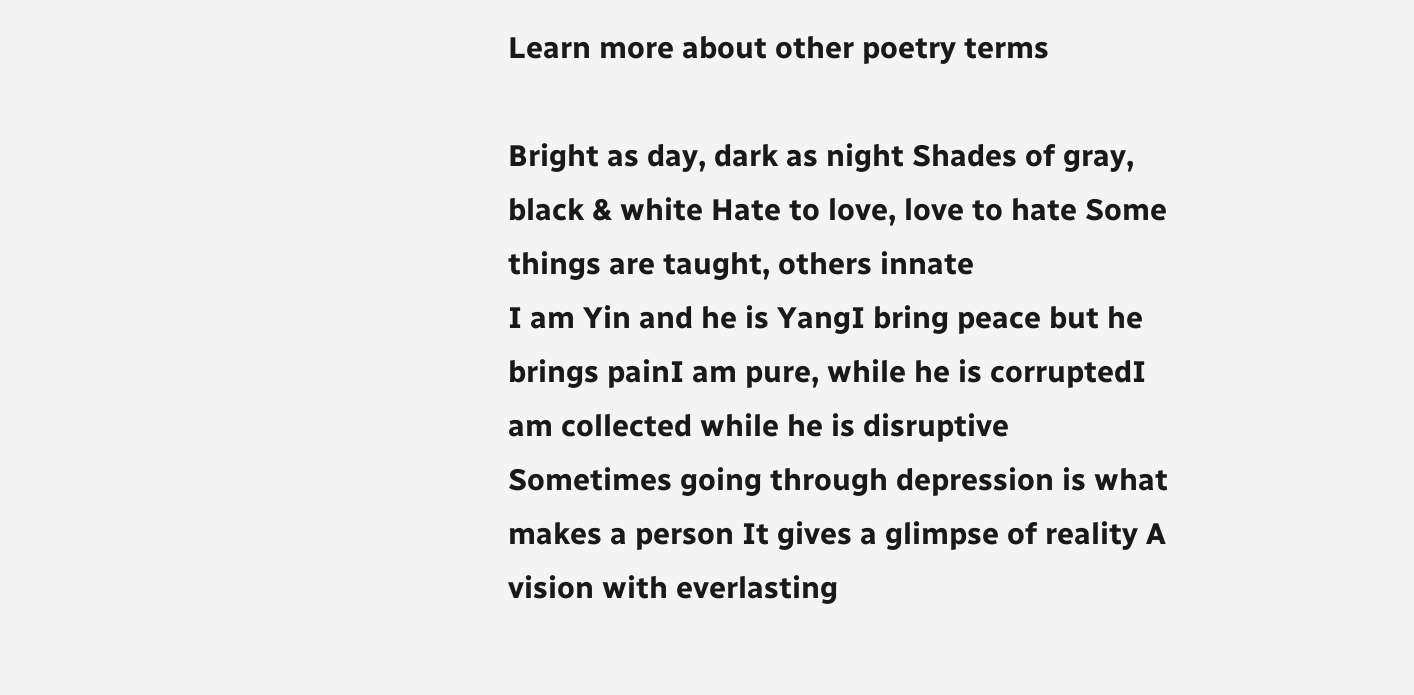Learn more about other poetry terms

Bright as day, dark as night Shades of gray, black & white Hate to love, love to hate Some things are taught, others innate
I am Yin and he is YangI bring peace but he brings painI am pure, while he is corruptedI am collected while he is disruptive
Sometimes going through depression is what makes a person It gives a glimpse of reality A vision with everlasting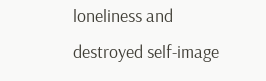loneliness and destroyed self-image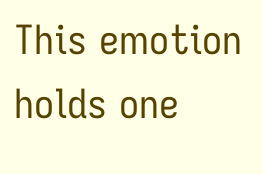This emotion holds one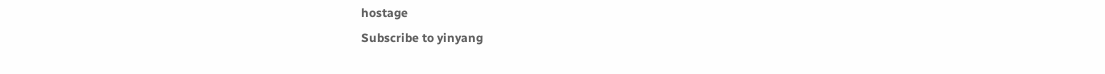hostage
Subscribe to yinyang